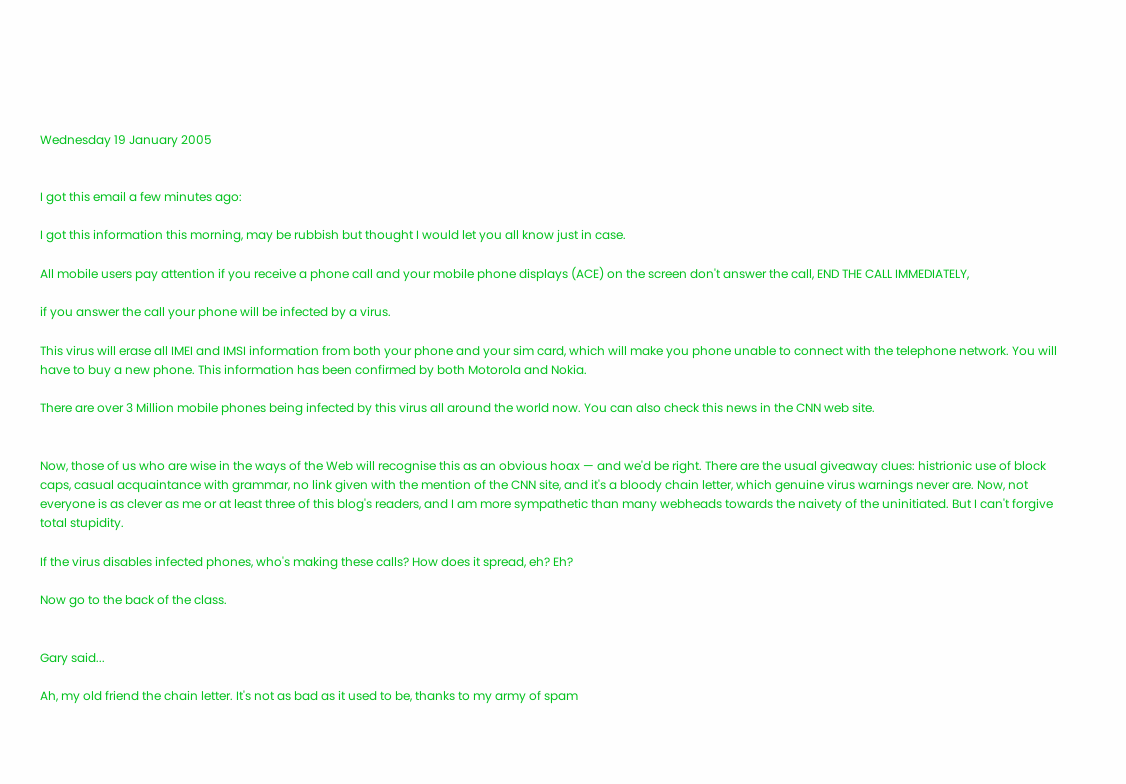Wednesday 19 January 2005


I got this email a few minutes ago:

I got this information this morning, may be rubbish but thought I would let you all know just in case.

All mobile users pay attention if you receive a phone call and your mobile phone displays (ACE) on the screen don't answer the call, END THE CALL IMMEDIATELY,

if you answer the call your phone will be infected by a virus.

This virus will erase all IMEI and IMSI information from both your phone and your sim card, which will make you phone unable to connect with the telephone network. You will have to buy a new phone. This information has been confirmed by both Motorola and Nokia.

There are over 3 Million mobile phones being infected by this virus all around the world now. You can also check this news in the CNN web site.


Now, those of us who are wise in the ways of the Web will recognise this as an obvious hoax — and we'd be right. There are the usual giveaway clues: histrionic use of block caps, casual acquaintance with grammar, no link given with the mention of the CNN site, and it's a bloody chain letter, which genuine virus warnings never are. Now, not everyone is as clever as me or at least three of this blog's readers, and I am more sympathetic than many webheads towards the naivety of the uninitiated. But I can't forgive total stupidity.

If the virus disables infected phones, who's making these calls? How does it spread, eh? Eh?

Now go to the back of the class.


Gary said...

Ah, my old friend the chain letter. It's not as bad as it used to be, thanks to my army of spam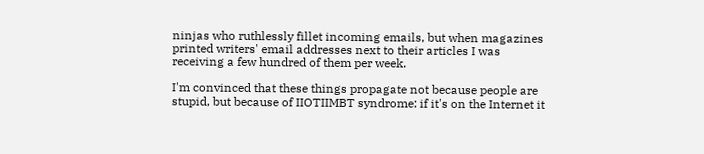ninjas who ruthlessly fillet incoming emails, but when magazines printed writers' email addresses next to their articles I was receiving a few hundred of them per week.

I'm convinced that these things propagate not because people are stupid, but because of IIOTIIMBT syndrome: if it's on the Internet it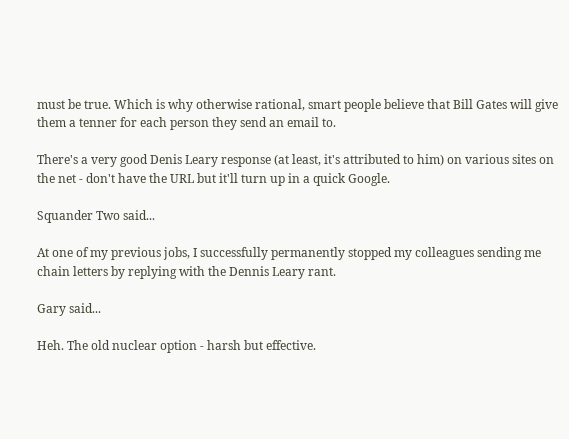must be true. Which is why otherwise rational, smart people believe that Bill Gates will give them a tenner for each person they send an email to.

There's a very good Denis Leary response (at least, it's attributed to him) on various sites on the net - don't have the URL but it'll turn up in a quick Google.

Squander Two said...

At one of my previous jobs, I successfully permanently stopped my colleagues sending me chain letters by replying with the Dennis Leary rant.

Gary said...

Heh. The old nuclear option - harsh but effective.